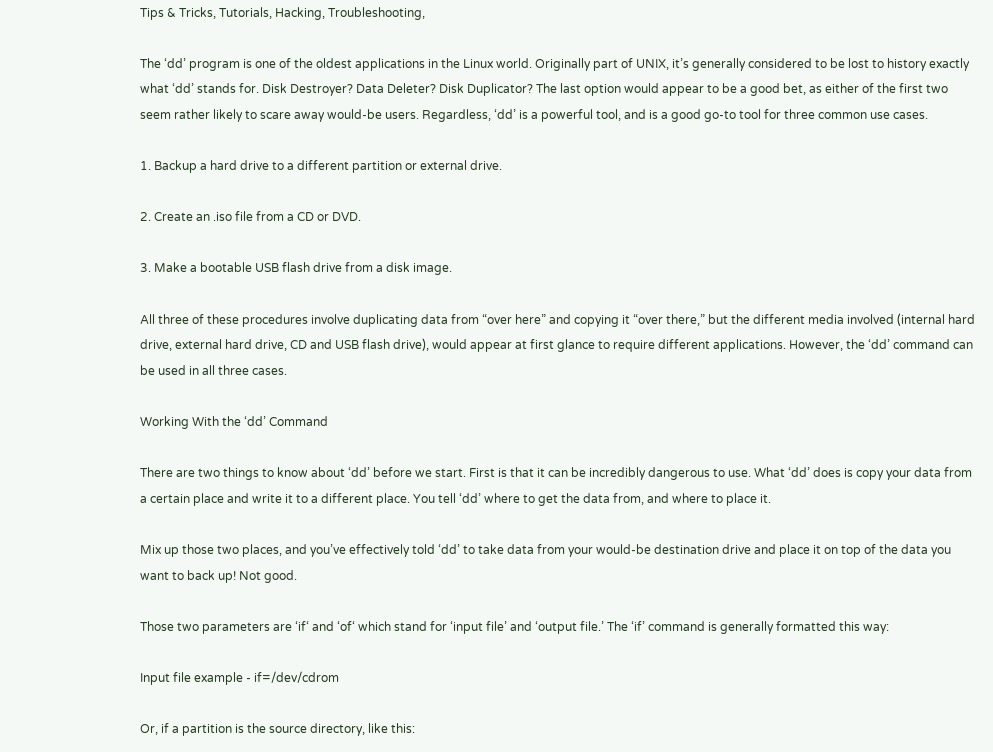Tips & Tricks, Tutorials, Hacking, Troubleshooting,

The ‘dd’ program is one of the oldest applications in the Linux world. Originally part of UNIX, it’s generally considered to be lost to history exactly what ‘dd’ stands for. Disk Destroyer? Data Deleter? Disk Duplicator? The last option would appear to be a good bet, as either of the first two seem rather likely to scare away would-be users. Regardless, ‘dd’ is a powerful tool, and is a good go-to tool for three common use cases.

1. Backup a hard drive to a different partition or external drive.

2. Create an .iso file from a CD or DVD.

3. Make a bootable USB flash drive from a disk image.

All three of these procedures involve duplicating data from “over here” and copying it “over there,” but the different media involved (internal hard drive, external hard drive, CD and USB flash drive), would appear at first glance to require different applications. However, the ‘dd’ command can be used in all three cases.

Working With the ‘dd’ Command

There are two things to know about ‘dd’ before we start. First is that it can be incredibly dangerous to use. What ‘dd’ does is copy your data from a certain place and write it to a different place. You tell ‘dd’ where to get the data from, and where to place it.

Mix up those two places, and you’ve effectively told ‘dd’ to take data from your would-be destination drive and place it on top of the data you want to back up! Not good.

Those two parameters are ‘if‘ and ‘of‘ which stand for ‘input file’ and ‘output file.’ The ‘if’ command is generally formatted this way:

Input file example - if=/dev/cdrom

Or, if a partition is the source directory, like this: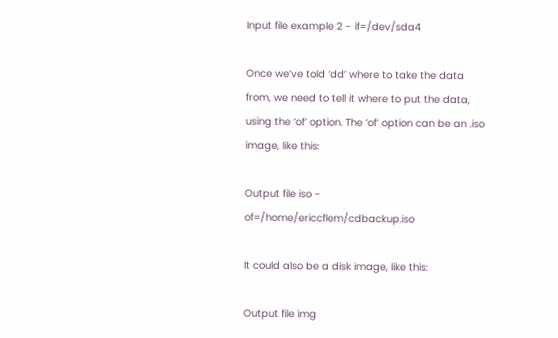Input file example 2 - if=/dev/sda4

Once we’ve told ‘dd’ where to take the data from, we need to tell it where to put the data, using the ‘of‘ option. The ‘of‘ option can be an .iso image, like this:

Output file iso - of=/home/ericcflem/cdbackup.iso

It could also be a disk image, like this:

Output file img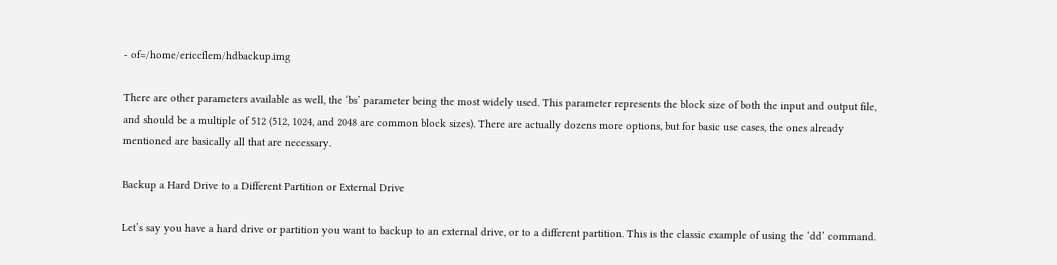- of=/home/ericcflem/hdbackup.img

There are other parameters available as well, the ‘bs’ parameter being the most widely used. This parameter represents the block size of both the input and output file, and should be a multiple of 512 (512, 1024, and 2048 are common block sizes). There are actually dozens more options, but for basic use cases, the ones already mentioned are basically all that are necessary.

Backup a Hard Drive to a Different Partition or External Drive

Let’s say you have a hard drive or partition you want to backup to an external drive, or to a different partition. This is the classic example of using the ‘dd’ command.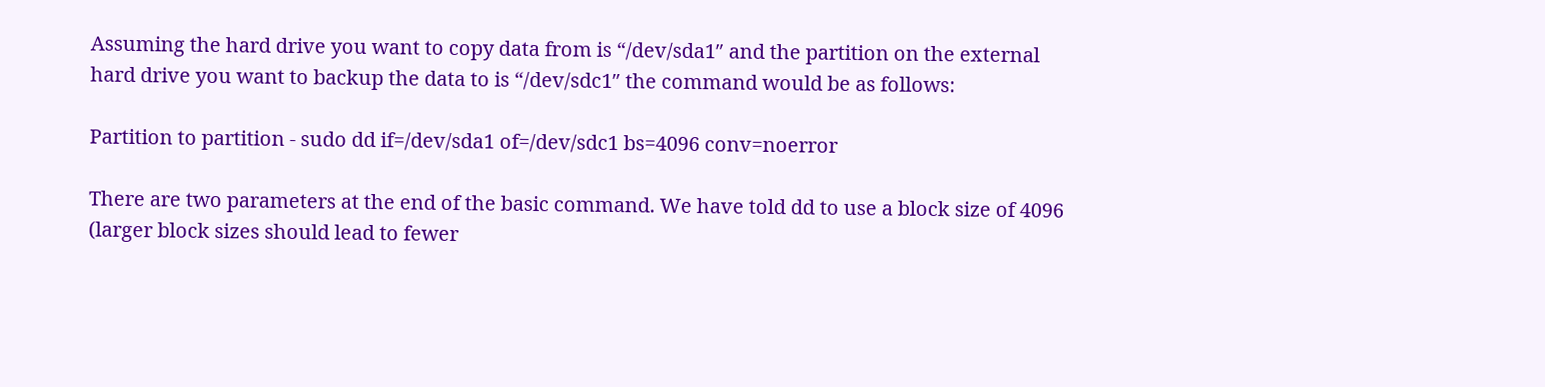Assuming the hard drive you want to copy data from is “/dev/sda1″ and the partition on the external hard drive you want to backup the data to is “/dev/sdc1″ the command would be as follows:

Partition to partition - sudo dd if=/dev/sda1 of=/dev/sdc1 bs=4096 conv=noerror

There are two parameters at the end of the basic command. We have told dd to use a block size of 4096 (larger block sizes should lead to fewer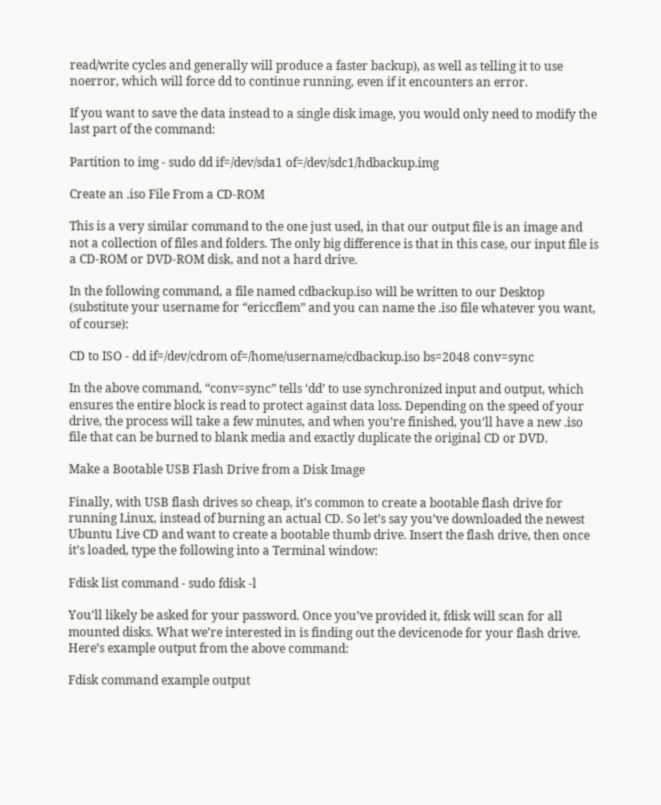read/write cycles and generally will produce a faster backup), as well as telling it to use noerror, which will force dd to continue running, even if it encounters an error.

If you want to save the data instead to a single disk image, you would only need to modify the last part of the command:

Partition to img - sudo dd if=/dev/sda1 of=/dev/sdc1/hdbackup.img

Create an .iso File From a CD-ROM

This is a very similar command to the one just used, in that our output file is an image and not a collection of files and folders. The only big difference is that in this case, our input file is a CD-ROM or DVD-ROM disk, and not a hard drive.

In the following command, a file named cdbackup.iso will be written to our Desktop (substitute your username for “ericcflem” and you can name the .iso file whatever you want, of course):

CD to ISO - dd if=/dev/cdrom of=/home/username/cdbackup.iso bs=2048 conv=sync

In the above command, “conv=sync” tells ‘dd’ to use synchronized input and output, which ensures the entire block is read to protect against data loss. Depending on the speed of your drive, the process will take a few minutes, and when you’re finished, you’ll have a new .iso file that can be burned to blank media and exactly duplicate the original CD or DVD.

Make a Bootable USB Flash Drive from a Disk Image

Finally, with USB flash drives so cheap, it’s common to create a bootable flash drive for running Linux, instead of burning an actual CD. So let’s say you’ve downloaded the newest Ubuntu Live CD and want to create a bootable thumb drive. Insert the flash drive, then once it’s loaded, type the following into a Terminal window:

Fdisk list command - sudo fdisk -l

You’ll likely be asked for your password. Once you’ve provided it, fdisk will scan for all mounted disks. What we’re interested in is finding out the devicenode for your flash drive. Here’s example output from the above command:

Fdisk command example output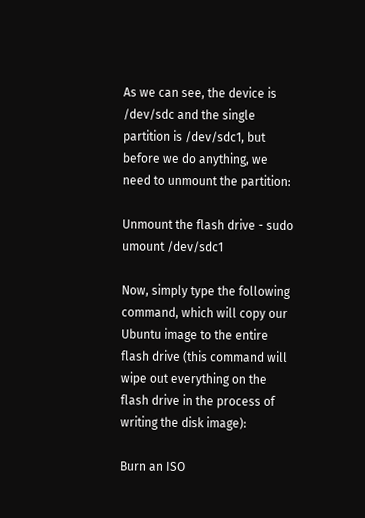As we can see, the device is /dev/sdc and the single partition is /dev/sdc1, but before we do anything, we need to unmount the partition:

Unmount the flash drive - sudo umount /dev/sdc1

Now, simply type the following command, which will copy our Ubuntu image to the entire flash drive (this command will wipe out everything on the flash drive in the process of writing the disk image):

Burn an ISO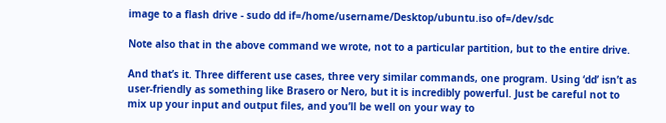image to a flash drive - sudo dd if=/home/username/Desktop/ubuntu.iso of=/dev/sdc

Note also that in the above command we wrote, not to a particular partition, but to the entire drive.

And that’s it. Three different use cases, three very similar commands, one program. Using ‘dd’ isn’t as user-friendly as something like Brasero or Nero, but it is incredibly powerful. Just be careful not to mix up your input and output files, and you’ll be well on your way to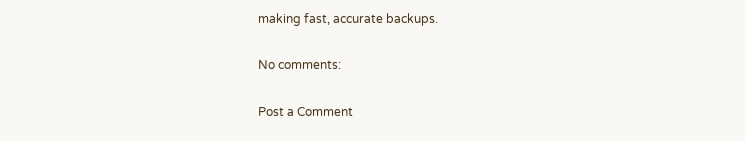making fast, accurate backups.

No comments:

Post a Comment